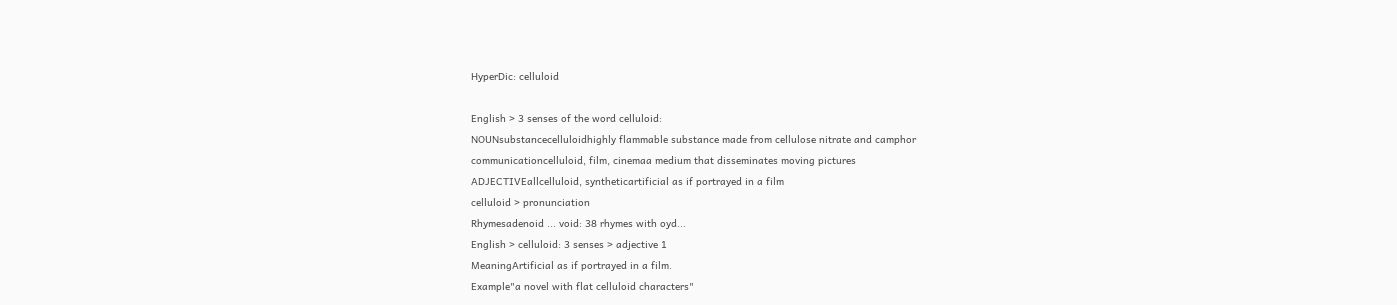HyperDic: celluloid

English > 3 senses of the word celluloid:
NOUNsubstancecelluloidhighly flammable substance made from cellulose nitrate and camphor
communicationcelluloid, film, cinemaa medium that disseminates moving pictures
ADJECTIVEallcelluloid, syntheticartificial as if portrayed in a film
celluloid > pronunciation
Rhymesadenoid ... void: 38 rhymes with oyd...
English > celluloid: 3 senses > adjective 1
MeaningArtificial as if portrayed in a film.
Example"a novel with flat celluloid characters"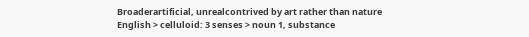Broaderartificial, unrealcontrived by art rather than nature
English > celluloid: 3 senses > noun 1, substance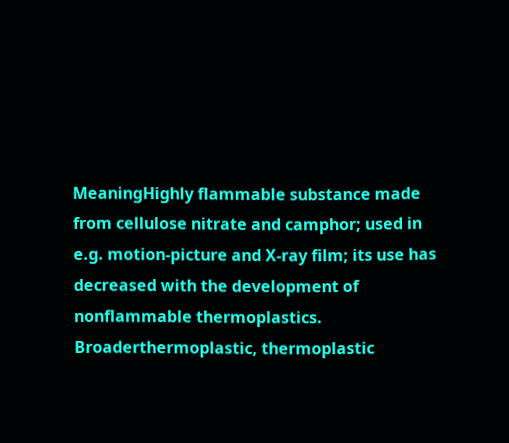MeaningHighly flammable substance made from cellulose nitrate and camphor; used in e.g. motion-picture and X-ray film; its use has decreased with the development of nonflammable thermoplastics.
Broaderthermoplastic, thermoplastic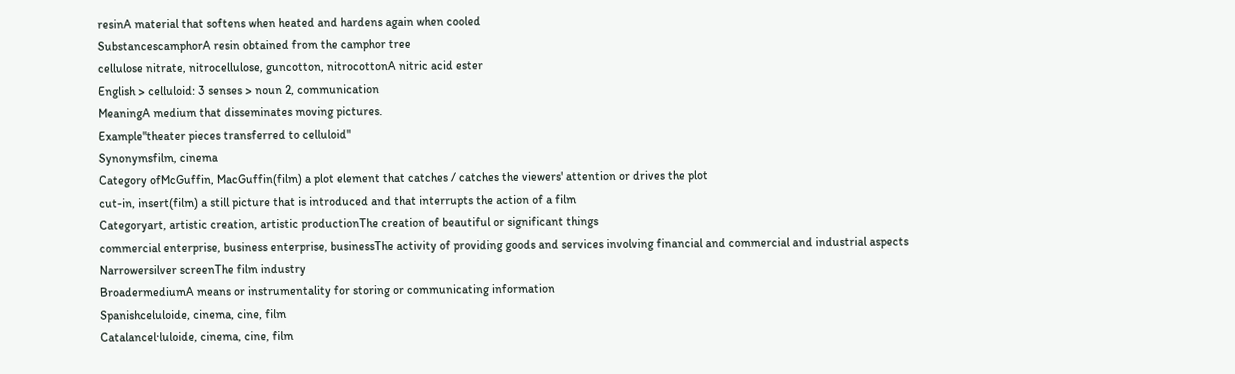resinA material that softens when heated and hardens again when cooled
SubstancescamphorA resin obtained from the camphor tree
cellulose nitrate, nitrocellulose, guncotton, nitrocottonA nitric acid ester
English > celluloid: 3 senses > noun 2, communication
MeaningA medium that disseminates moving pictures.
Example"theater pieces transferred to celluloid"
Synonymsfilm, cinema
Category ofMcGuffin, MacGuffin(film) a plot element that catches / catches the viewers' attention or drives the plot
cut-in, insert(film) a still picture that is introduced and that interrupts the action of a film
Categoryart, artistic creation, artistic productionThe creation of beautiful or significant things
commercial enterprise, business enterprise, businessThe activity of providing goods and services involving financial and commercial and industrial aspects
Narrowersilver screenThe film industry
BroadermediumA means or instrumentality for storing or communicating information
Spanishceluloide, cinema, cine, film
Catalancel·luloide, cinema, cine, film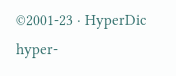©2001-23 · HyperDic hyper-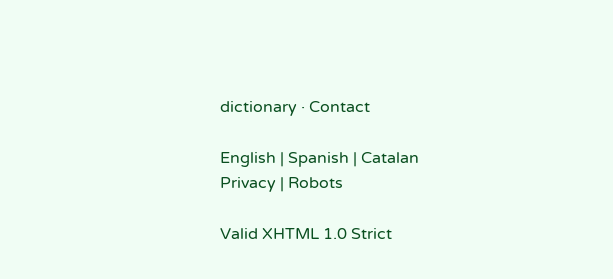dictionary · Contact

English | Spanish | Catalan
Privacy | Robots

Valid XHTML 1.0 Strict